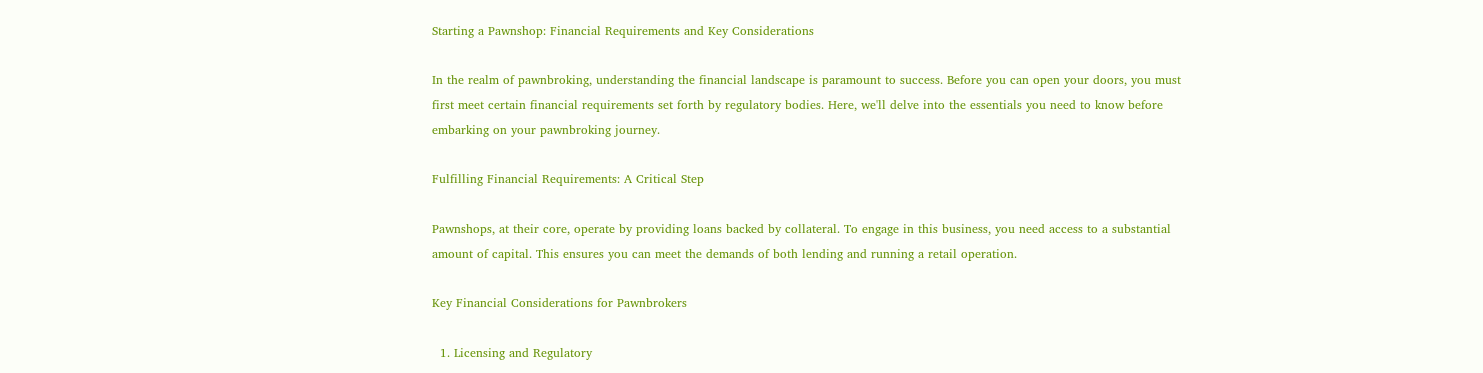Starting a Pawnshop: Financial Requirements and Key Considerations

In the realm of pawnbroking, understanding the financial landscape is paramount to success. Before you can open your doors, you must first meet certain financial requirements set forth by regulatory bodies. Here, we'll delve into the essentials you need to know before embarking on your pawnbroking journey.

Fulfilling Financial Requirements: A Critical Step

Pawnshops, at their core, operate by providing loans backed by collateral. To engage in this business, you need access to a substantial amount of capital. This ensures you can meet the demands of both lending and running a retail operation.

Key Financial Considerations for Pawnbrokers

  1. Licensing and Regulatory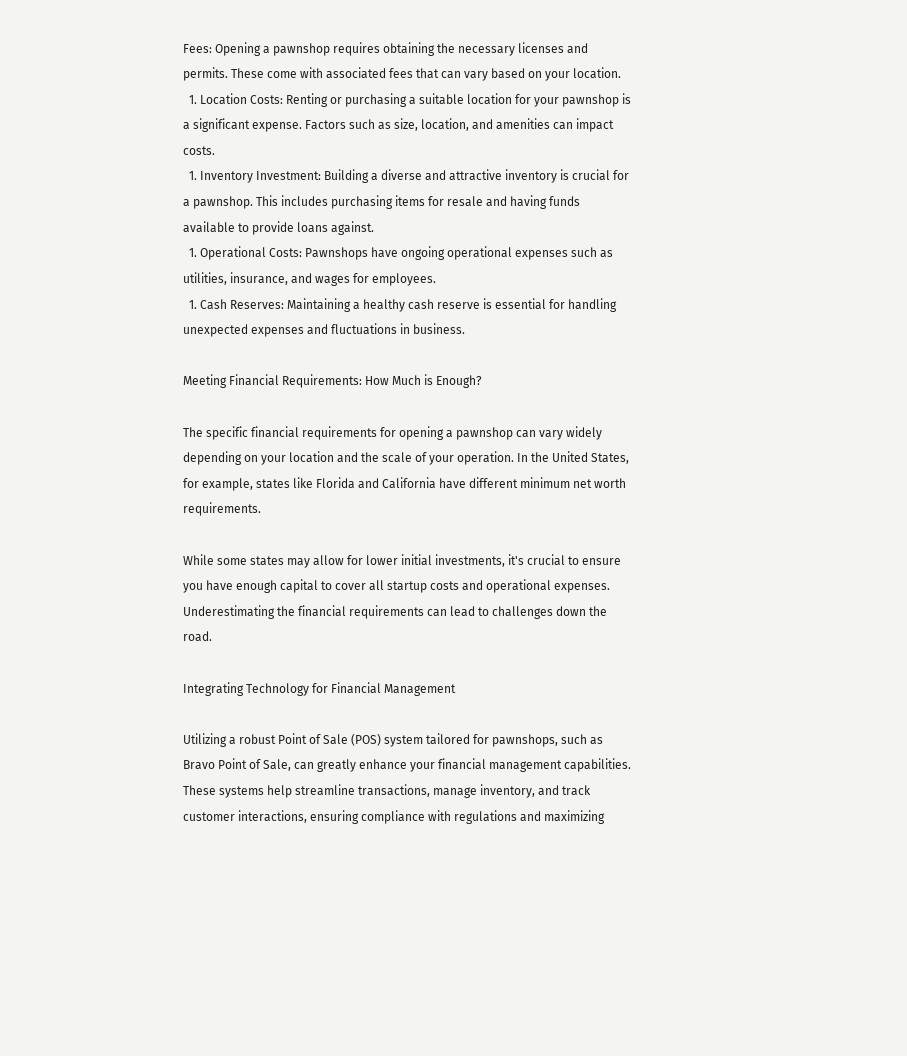Fees: Opening a pawnshop requires obtaining the necessary licenses and permits. These come with associated fees that can vary based on your location.
  1. Location Costs: Renting or purchasing a suitable location for your pawnshop is a significant expense. Factors such as size, location, and amenities can impact costs.
  1. Inventory Investment: Building a diverse and attractive inventory is crucial for a pawnshop. This includes purchasing items for resale and having funds available to provide loans against.
  1. Operational Costs: Pawnshops have ongoing operational expenses such as utilities, insurance, and wages for employees.
  1. Cash Reserves: Maintaining a healthy cash reserve is essential for handling unexpected expenses and fluctuations in business.

Meeting Financial Requirements: How Much is Enough?

The specific financial requirements for opening a pawnshop can vary widely depending on your location and the scale of your operation. In the United States, for example, states like Florida and California have different minimum net worth requirements.

While some states may allow for lower initial investments, it's crucial to ensure you have enough capital to cover all startup costs and operational expenses. Underestimating the financial requirements can lead to challenges down the road.

Integrating Technology for Financial Management

Utilizing a robust Point of Sale (POS) system tailored for pawnshops, such as Bravo Point of Sale, can greatly enhance your financial management capabilities. These systems help streamline transactions, manage inventory, and track customer interactions, ensuring compliance with regulations and maximizing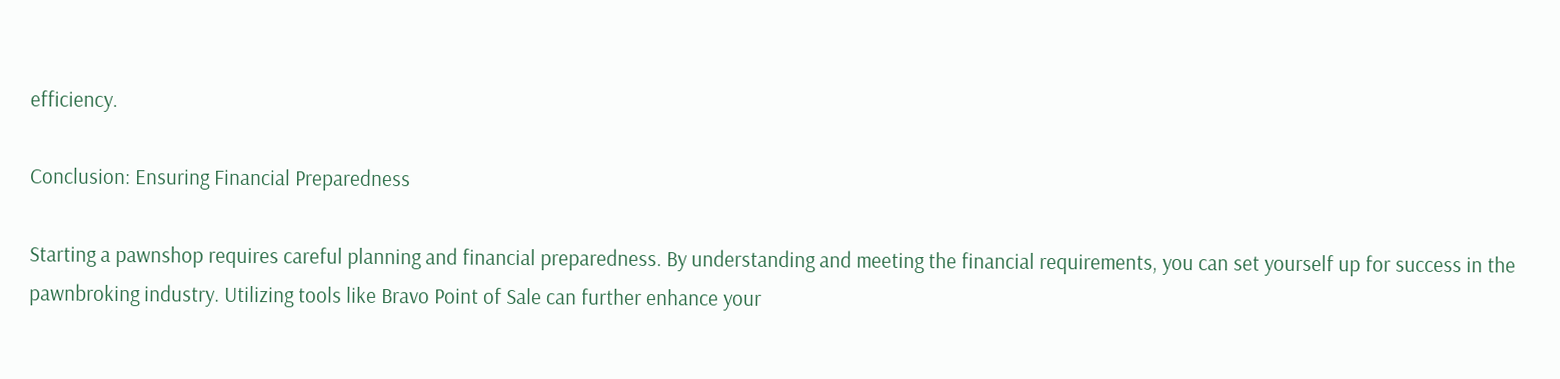efficiency.

Conclusion: Ensuring Financial Preparedness

Starting a pawnshop requires careful planning and financial preparedness. By understanding and meeting the financial requirements, you can set yourself up for success in the pawnbroking industry. Utilizing tools like Bravo Point of Sale can further enhance your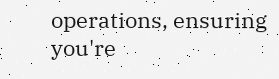operations, ensuring you're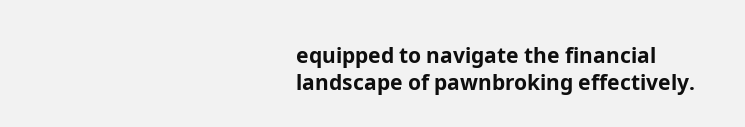equipped to navigate the financial landscape of pawnbroking effectively.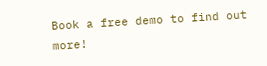Book a free demo to find out more!